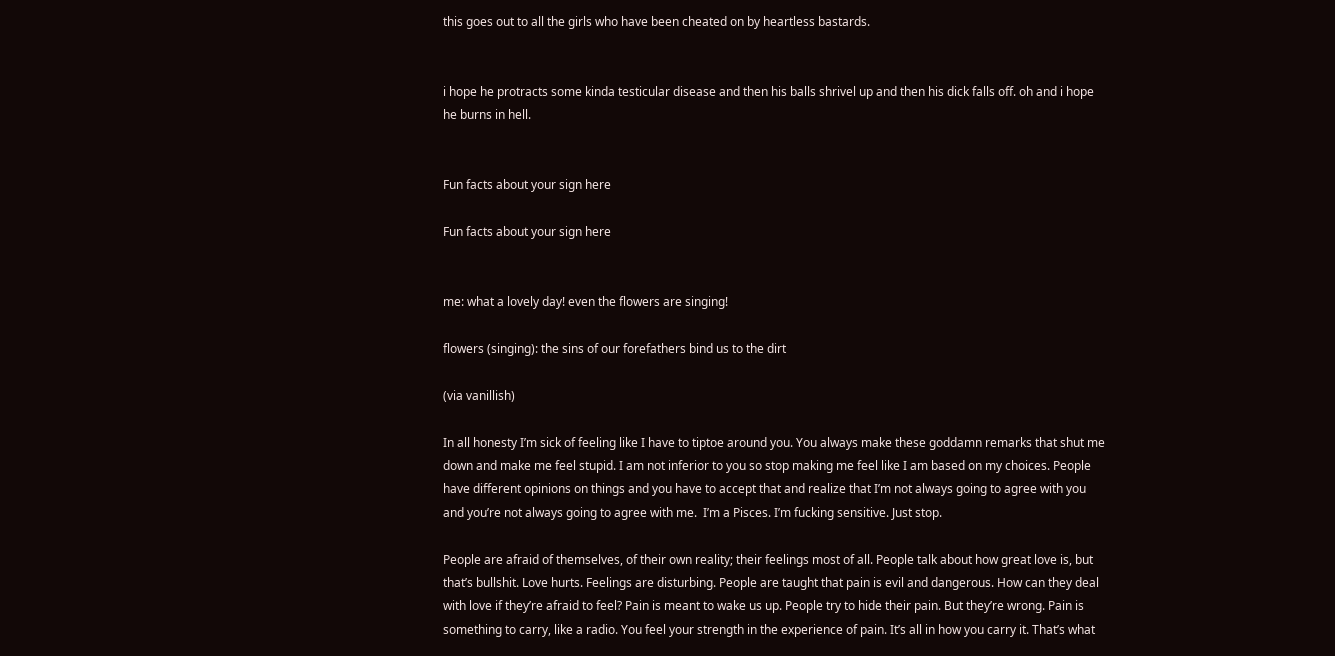this goes out to all the girls who have been cheated on by heartless bastards.


i hope he protracts some kinda testicular disease and then his balls shrivel up and then his dick falls off. oh and i hope he burns in hell.


Fun facts about your sign here

Fun facts about your sign here


me: what a lovely day! even the flowers are singing!

flowers (singing): the sins of our forefathers bind us to the dirt

(via vanillish)

In all honesty I’m sick of feeling like I have to tiptoe around you. You always make these goddamn remarks that shut me down and make me feel stupid. I am not inferior to you so stop making me feel like I am based on my choices. People have different opinions on things and you have to accept that and realize that I’m not always going to agree with you and you’re not always going to agree with me.  I’m a Pisces. I’m fucking sensitive. Just stop.

People are afraid of themselves, of their own reality; their feelings most of all. People talk about how great love is, but that’s bullshit. Love hurts. Feelings are disturbing. People are taught that pain is evil and dangerous. How can they deal with love if they’re afraid to feel? Pain is meant to wake us up. People try to hide their pain. But they’re wrong. Pain is something to carry, like a radio. You feel your strength in the experience of pain. It’s all in how you carry it. That’s what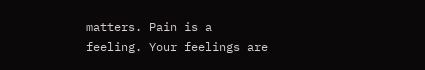matters. Pain is a feeling. Your feelings are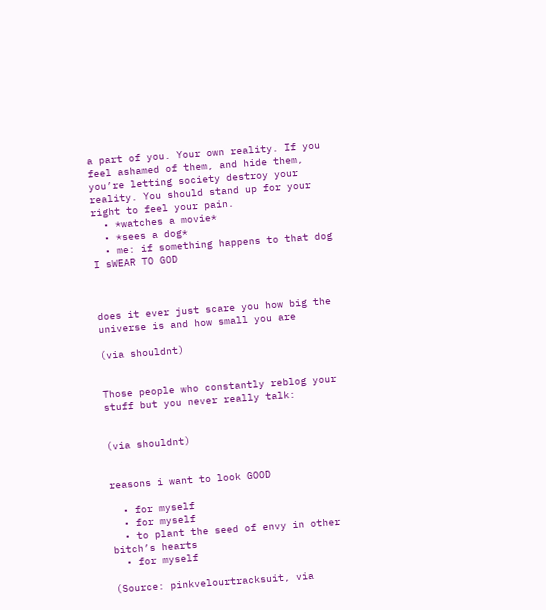a part of you. Your own reality. If you feel ashamed of them, and hide them, you’re letting society destroy your reality. You should stand up for your right to feel your pain.
  • *watches a movie*
  • *sees a dog*
  • me: if something happens to that dog I sWEAR TO GOD



does it ever just scare you how big the universe is and how small you are

(via shouldnt)


Those people who constantly reblog your stuff but you never really talk:


(via shouldnt)


reasons i want to look GOOD

  • for myself
  • for myself
  • to plant the seed of envy in other bitch’s hearts
  • for myself

(Source: pinkvelourtracksuit, via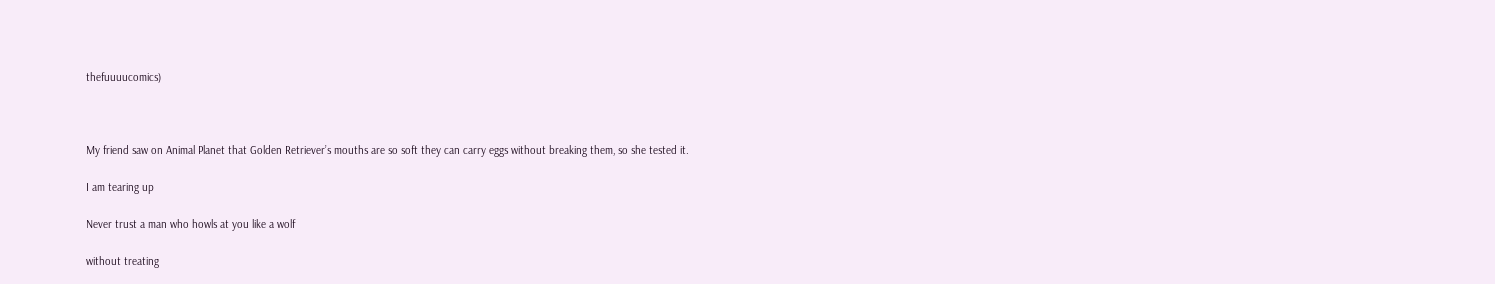thefuuuucomics)



My friend saw on Animal Planet that Golden Retriever’s mouths are so soft they can carry eggs without breaking them, so she tested it.

I am tearing up

Never trust a man who howls at you like a wolf

without treating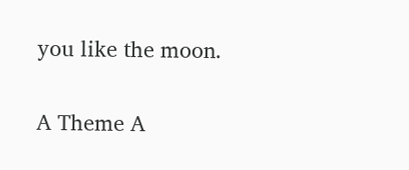you like the moon.

A Theme A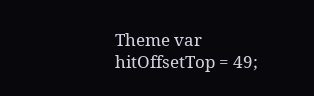Theme var hitOffsetTop = 49;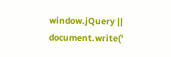window.jQuery || document.write('